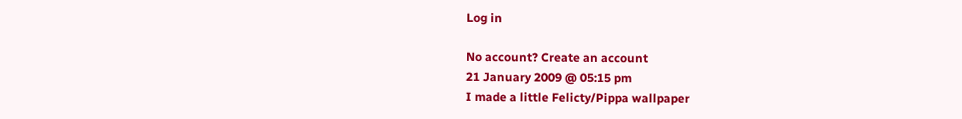Log in

No account? Create an account
21 January 2009 @ 05:15 pm
I made a little Felicty/Pippa wallpaper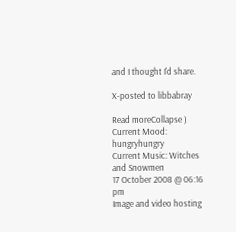and I thought I'd share.

X-posted to libbabray

Read moreCollapse )
Current Mood: hungryhungry
Current Music: Witches and Snowmen
17 October 2008 @ 06:16 pm
Image and video hosting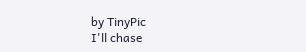by TinyPic
I'll chase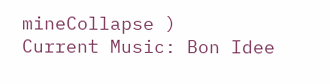mineCollapse )
Current Music: Bon Idee